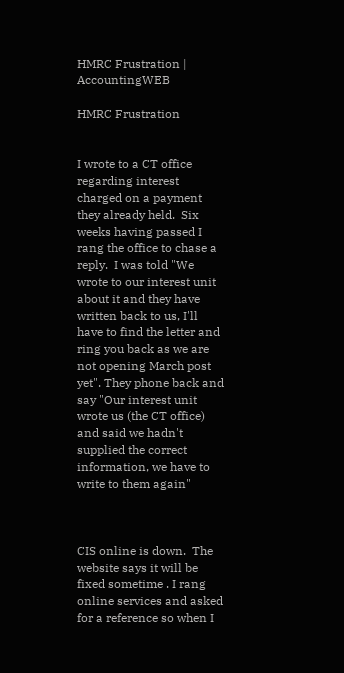HMRC Frustration | AccountingWEB

HMRC Frustration


I wrote to a CT office regarding interest charged on a payment they already held.  Six weeks having passed I rang the office to chase a reply.  I was told "We wrote to our interest unit about it and they have written back to us, I'll have to find the letter and ring you back as we are not opening March post yet". They phone back and say "Our interest unit wrote us (the CT office) and said we hadn't supplied the correct information, we have to write to them again"



CIS online is down.  The website says it will be fixed sometime . I rang online services and asked for a reference so when I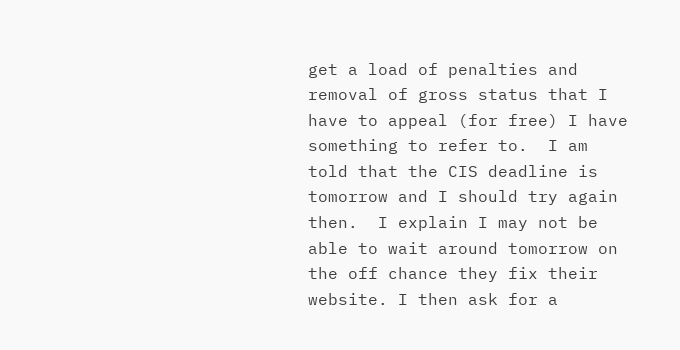get a load of penalties and removal of gross status that I have to appeal (for free) I have something to refer to.  I am told that the CIS deadline is tomorrow and I should try again then.  I explain I may not be able to wait around tomorrow on the off chance they fix their website. I then ask for a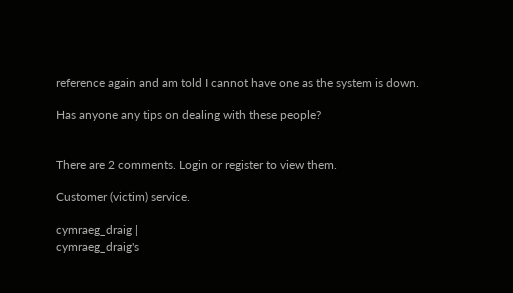reference again and am told I cannot have one as the system is down.

Has anyone any tips on dealing with these people?


There are 2 comments. Login or register to view them.

Customer (victim) service.

cymraeg_draig |
cymraeg_draig's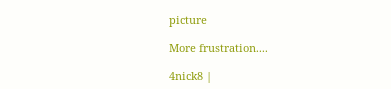picture

More frustration....

4nick8 |